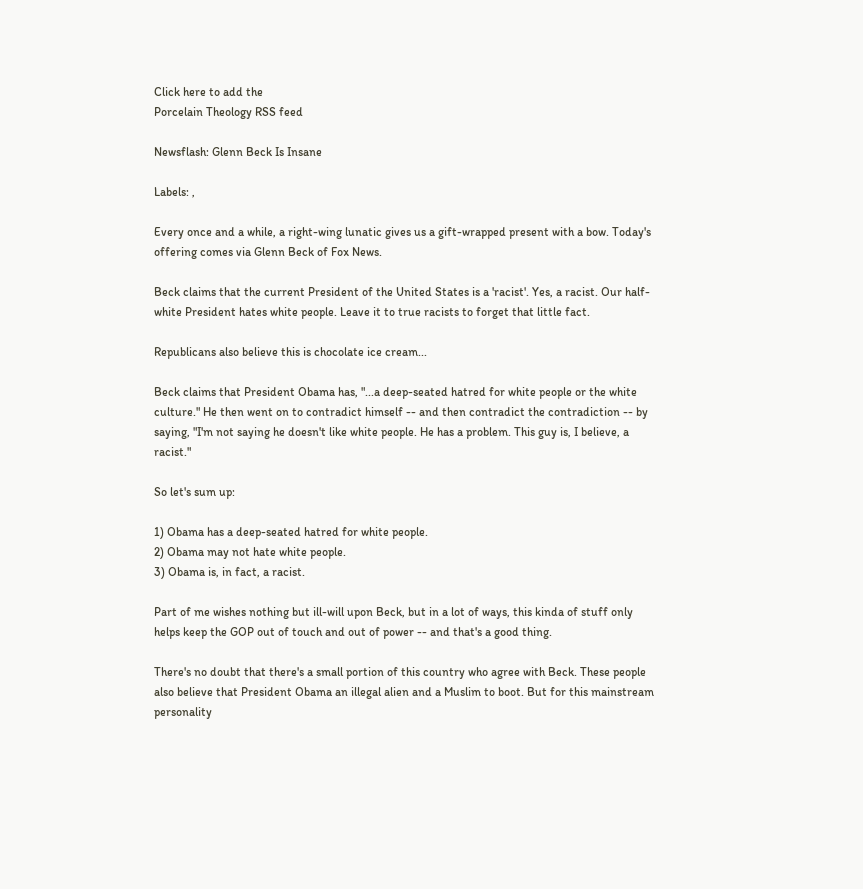Click here to add the
Porcelain Theology RSS feed

Newsflash: Glenn Beck Is Insane

Labels: ,

Every once and a while, a right-wing lunatic gives us a gift-wrapped present with a bow. Today's offering comes via Glenn Beck of Fox News.

Beck claims that the current President of the United States is a 'racist'. Yes, a racist. Our half-white President hates white people. Leave it to true racists to forget that little fact.

Republicans also believe this is chocolate ice cream...

Beck claims that President Obama has, "...a deep-seated hatred for white people or the white culture." He then went on to contradict himself -- and then contradict the contradiction -- by saying, "I'm not saying he doesn't like white people. He has a problem. This guy is, I believe, a racist."

So let's sum up:

1) Obama has a deep-seated hatred for white people.
2) Obama may not hate white people.
3) Obama is, in fact, a racist.

Part of me wishes nothing but ill-will upon Beck, but in a lot of ways, this kinda of stuff only helps keep the GOP out of touch and out of power -- and that's a good thing.

There's no doubt that there's a small portion of this country who agree with Beck. These people also believe that President Obama an illegal alien and a Muslim to boot. But for this mainstream personality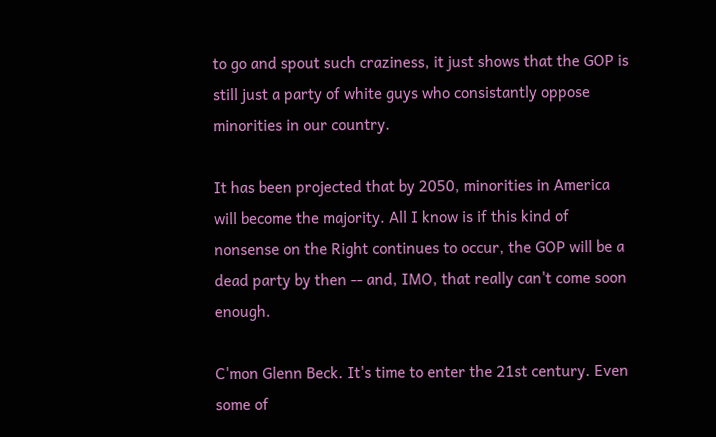to go and spout such craziness, it just shows that the GOP is still just a party of white guys who consistantly oppose minorities in our country.

It has been projected that by 2050, minorities in America will become the majority. All I know is if this kind of nonsense on the Right continues to occur, the GOP will be a dead party by then -- and, IMO, that really can't come soon enough.

C'mon Glenn Beck. It's time to enter the 21st century. Even some of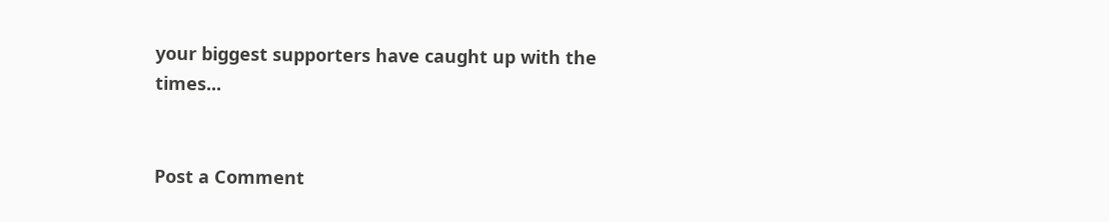your biggest supporters have caught up with the times...


Post a Comment